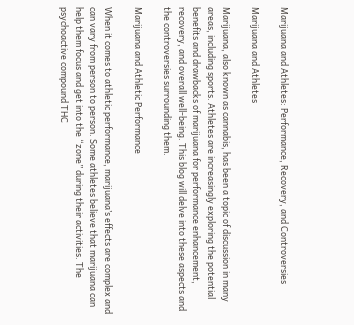Marijuana and Athletes: Performance, Recovery, and Controversies

Marijuana and Athletes

Marijuana, also known as cannabis, has been a topic of discussion in many areas, including sports. Athletes are increasingly exploring the potential benefits and drawbacks of marijuana for performance enhancement, recovery, and overall well-being. This blog will delve into these aspects and the controversies surrounding them.

Marijuana and Athletic Performance

When it comes to athletic performance, marijuana’s effects are complex and can vary from person to person. Some athletes believe that marijuana can help them focus and get into the “zone” during their activities. The psychoactive compound THC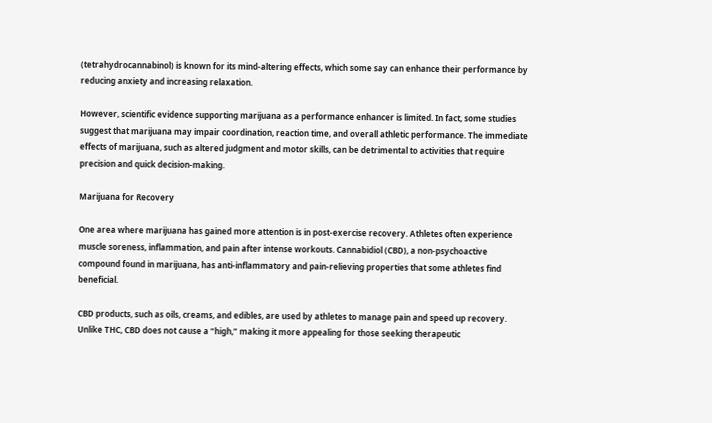(tetrahydrocannabinol) is known for its mind-altering effects, which some say can enhance their performance by reducing anxiety and increasing relaxation.

However, scientific evidence supporting marijuana as a performance enhancer is limited. In fact, some studies suggest that marijuana may impair coordination, reaction time, and overall athletic performance. The immediate effects of marijuana, such as altered judgment and motor skills, can be detrimental to activities that require precision and quick decision-making.

Marijuana for Recovery

One area where marijuana has gained more attention is in post-exercise recovery. Athletes often experience muscle soreness, inflammation, and pain after intense workouts. Cannabidiol (CBD), a non-psychoactive compound found in marijuana, has anti-inflammatory and pain-relieving properties that some athletes find beneficial.

CBD products, such as oils, creams, and edibles, are used by athletes to manage pain and speed up recovery. Unlike THC, CBD does not cause a “high,” making it more appealing for those seeking therapeutic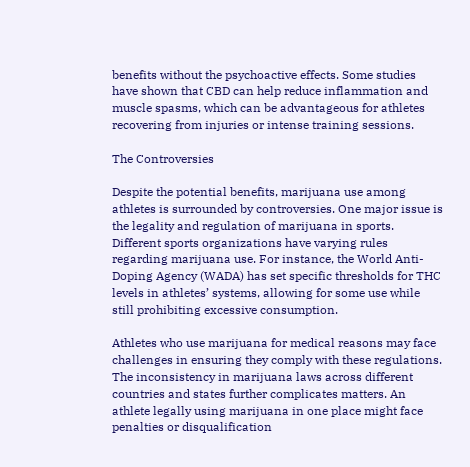benefits without the psychoactive effects. Some studies have shown that CBD can help reduce inflammation and muscle spasms, which can be advantageous for athletes recovering from injuries or intense training sessions.

The Controversies

Despite the potential benefits, marijuana use among athletes is surrounded by controversies. One major issue is the legality and regulation of marijuana in sports. Different sports organizations have varying rules regarding marijuana use. For instance, the World Anti-Doping Agency (WADA) has set specific thresholds for THC levels in athletes’ systems, allowing for some use while still prohibiting excessive consumption.

Athletes who use marijuana for medical reasons may face challenges in ensuring they comply with these regulations. The inconsistency in marijuana laws across different countries and states further complicates matters. An athlete legally using marijuana in one place might face penalties or disqualification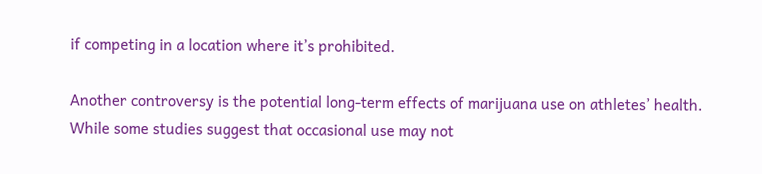if competing in a location where it’s prohibited.

Another controversy is the potential long-term effects of marijuana use on athletes’ health. While some studies suggest that occasional use may not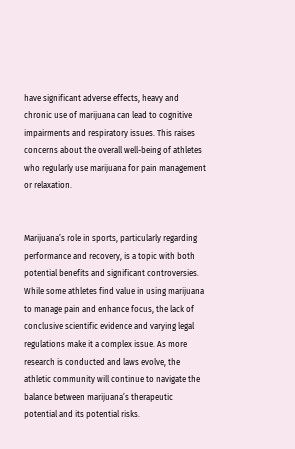have significant adverse effects, heavy and chronic use of marijuana can lead to cognitive impairments and respiratory issues. This raises concerns about the overall well-being of athletes who regularly use marijuana for pain management or relaxation.


Marijuana’s role in sports, particularly regarding performance and recovery, is a topic with both potential benefits and significant controversies. While some athletes find value in using marijuana to manage pain and enhance focus, the lack of conclusive scientific evidence and varying legal regulations make it a complex issue. As more research is conducted and laws evolve, the athletic community will continue to navigate the balance between marijuana’s therapeutic potential and its potential risks.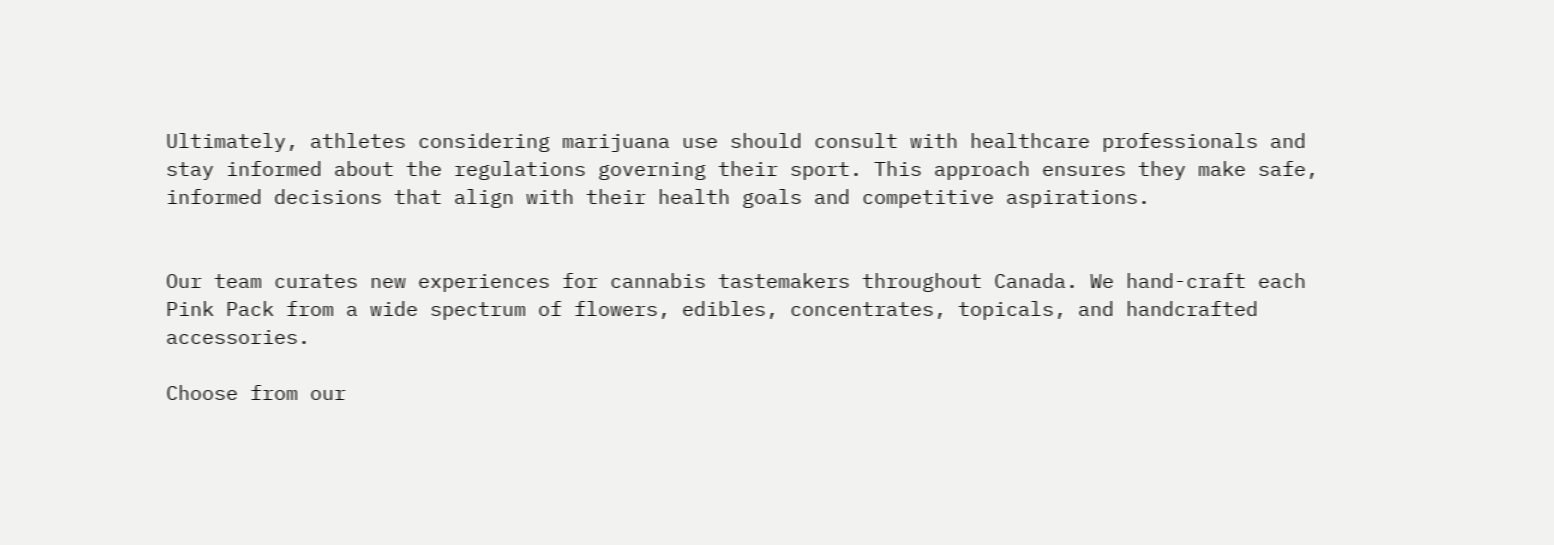Ultimately, athletes considering marijuana use should consult with healthcare professionals and stay informed about the regulations governing their sport. This approach ensures they make safe, informed decisions that align with their health goals and competitive aspirations.


Our team curates new experiences for cannabis tastemakers throughout Canada. We hand-craft each Pink Pack from a wide spectrum of flowers, edibles, concentrates, topicals, and handcrafted accessories.

Choose from our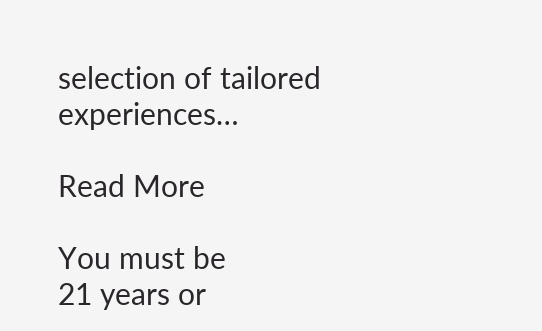selection of tailored experiences…

Read More

You must be
21 years or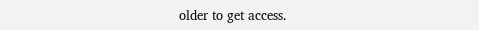older to get access.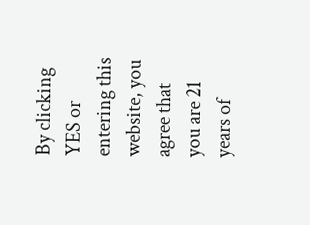By clicking YES or entering this website, you agree that you are 21 years of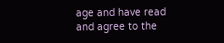age and have read and agree to the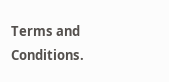Terms and Conditions.